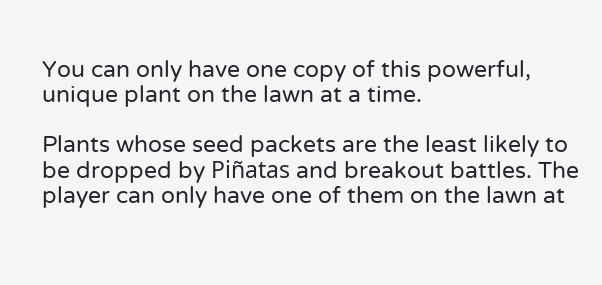You can only have one copy of this powerful, unique plant on the lawn at a time.

Plants whose seed packets are the least likely to be dropped by Piñatas and breakout battles. The player can only have one of them on the lawn at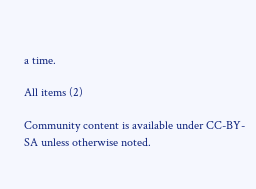a time.

All items (2)

Community content is available under CC-BY-SA unless otherwise noted.